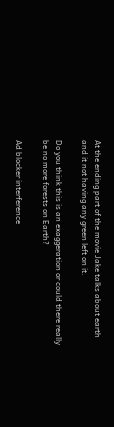At the ending part of the movie Jake talks about earth and it not having any green left on it.

Do you think this is an exaggeration or could there really be no more forests on Earth?

Ad blocker interference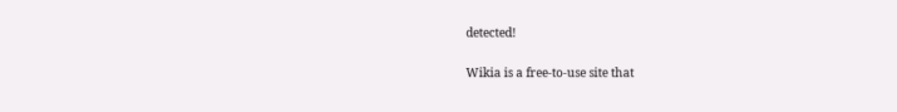detected!

Wikia is a free-to-use site that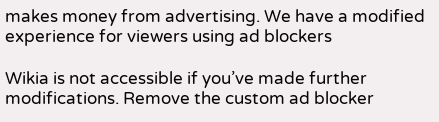makes money from advertising. We have a modified experience for viewers using ad blockers

Wikia is not accessible if you’ve made further modifications. Remove the custom ad blocker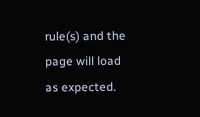rule(s) and the page will load as expected.